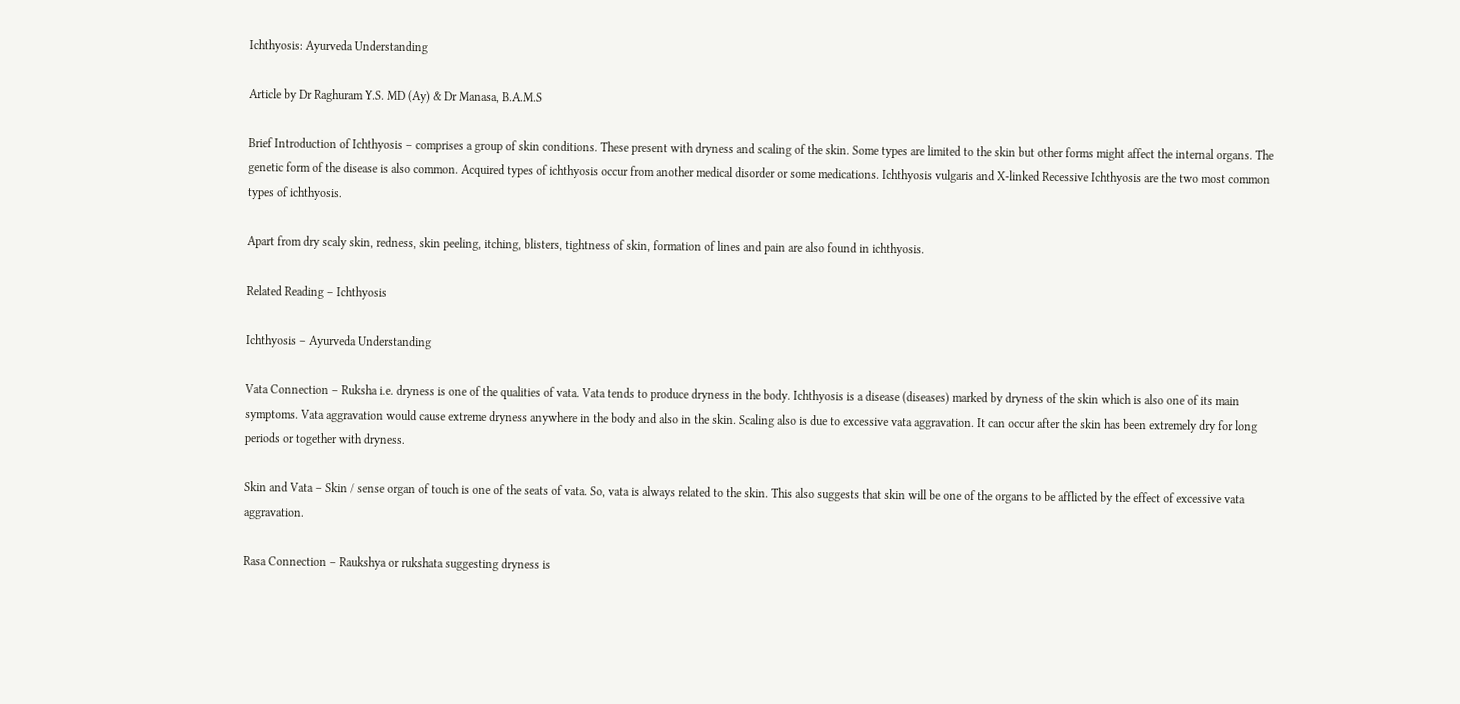Ichthyosis: Ayurveda Understanding

Article by Dr Raghuram Y.S. MD (Ay) & Dr Manasa, B.A.M.S

Brief Introduction of Ichthyosis – comprises a group of skin conditions. These present with dryness and scaling of the skin. Some types are limited to the skin but other forms might affect the internal organs. The genetic form of the disease is also common. Acquired types of ichthyosis occur from another medical disorder or some medications. Ichthyosis vulgaris and X-linked Recessive Ichthyosis are the two most common types of ichthyosis.

Apart from dry scaly skin, redness, skin peeling, itching, blisters, tightness of skin, formation of lines and pain are also found in ichthyosis.

Related Reading – Ichthyosis

Ichthyosis – Ayurveda Understanding

Vata Connection – Ruksha i.e. dryness is one of the qualities of vata. Vata tends to produce dryness in the body. Ichthyosis is a disease (diseases) marked by dryness of the skin which is also one of its main symptoms. Vata aggravation would cause extreme dryness anywhere in the body and also in the skin. Scaling also is due to excessive vata aggravation. It can occur after the skin has been extremely dry for long periods or together with dryness.

Skin and Vata – Skin / sense organ of touch is one of the seats of vata. So, vata is always related to the skin. This also suggests that skin will be one of the organs to be afflicted by the effect of excessive vata aggravation.

Rasa Connection – Raukshya or rukshata suggesting dryness is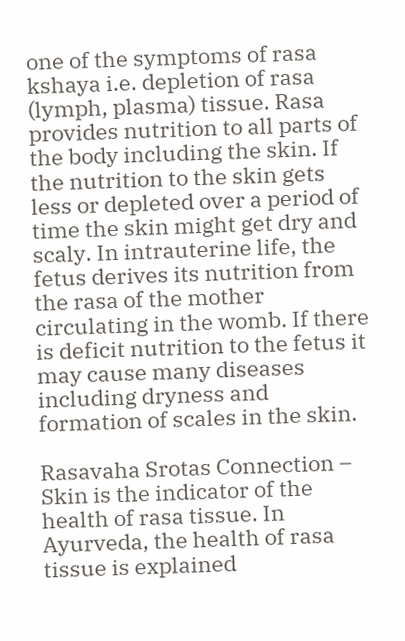one of the symptoms of rasa kshaya i.e. depletion of rasa (lymph, plasma) tissue. Rasa provides nutrition to all parts of the body including the skin. If the nutrition to the skin gets less or depleted over a period of time the skin might get dry and scaly. In intrauterine life, the fetus derives its nutrition from the rasa of the mother circulating in the womb. If there is deficit nutrition to the fetus it may cause many diseases including dryness and formation of scales in the skin.

Rasavaha Srotas Connection – Skin is the indicator of the health of rasa tissue. In Ayurveda, the health of rasa tissue is explained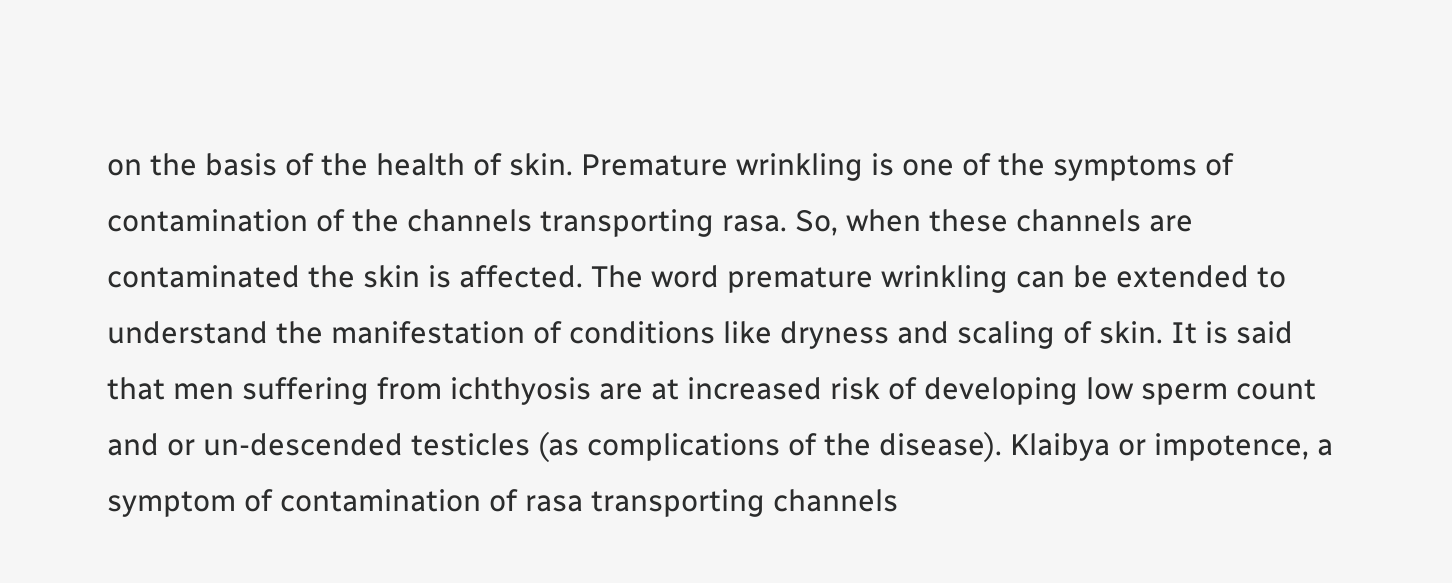on the basis of the health of skin. Premature wrinkling is one of the symptoms of contamination of the channels transporting rasa. So, when these channels are contaminated the skin is affected. The word premature wrinkling can be extended to understand the manifestation of conditions like dryness and scaling of skin. It is said that men suffering from ichthyosis are at increased risk of developing low sperm count and or un-descended testicles (as complications of the disease). Klaibya or impotence, a symptom of contamination of rasa transporting channels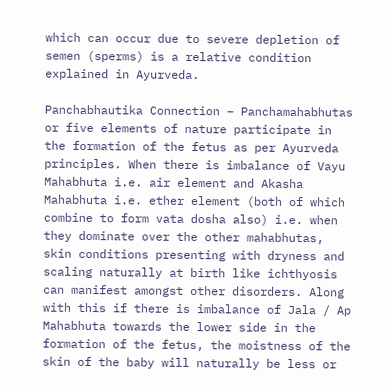which can occur due to severe depletion of semen (sperms) is a relative condition explained in Ayurveda.

Panchabhautika Connection – Panchamahabhutas or five elements of nature participate in the formation of the fetus as per Ayurveda principles. When there is imbalance of Vayu Mahabhuta i.e. air element and Akasha Mahabhuta i.e. ether element (both of which combine to form vata dosha also) i.e. when they dominate over the other mahabhutas, skin conditions presenting with dryness and scaling naturally at birth like ichthyosis can manifest amongst other disorders. Along with this if there is imbalance of Jala / Ap Mahabhuta towards the lower side in the formation of the fetus, the moistness of the skin of the baby will naturally be less or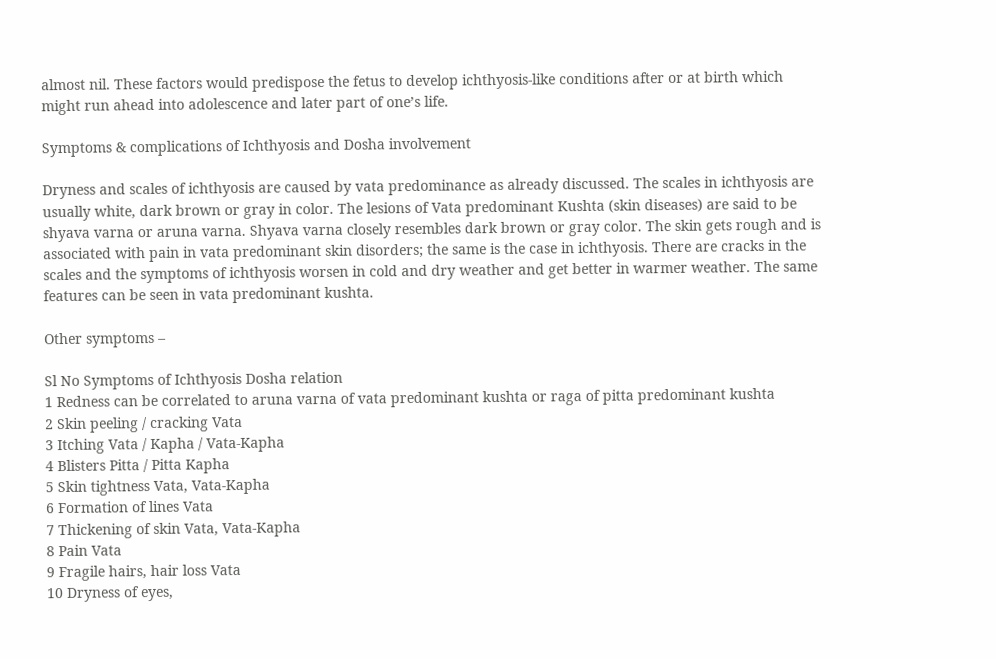almost nil. These factors would predispose the fetus to develop ichthyosis-like conditions after or at birth which might run ahead into adolescence and later part of one’s life.

Symptoms & complications of Ichthyosis and Dosha involvement

Dryness and scales of ichthyosis are caused by vata predominance as already discussed. The scales in ichthyosis are usually white, dark brown or gray in color. The lesions of Vata predominant Kushta (skin diseases) are said to be shyava varna or aruna varna. Shyava varna closely resembles dark brown or gray color. The skin gets rough and is associated with pain in vata predominant skin disorders; the same is the case in ichthyosis. There are cracks in the scales and the symptoms of ichthyosis worsen in cold and dry weather and get better in warmer weather. The same features can be seen in vata predominant kushta.

Other symptoms –

Sl No Symptoms of Ichthyosis Dosha relation
1 Redness can be correlated to aruna varna of vata predominant kushta or raga of pitta predominant kushta
2 Skin peeling / cracking Vata
3 Itching Vata / Kapha / Vata-Kapha
4 Blisters Pitta / Pitta Kapha
5 Skin tightness Vata, Vata-Kapha
6 Formation of lines Vata
7 Thickening of skin Vata, Vata-Kapha
8 Pain Vata
9 Fragile hairs, hair loss Vata
10 Dryness of eyes,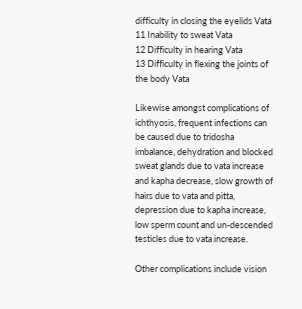difficulty in closing the eyelids Vata
11 Inability to sweat Vata
12 Difficulty in hearing Vata
13 Difficulty in flexing the joints of the body Vata

Likewise amongst complications of ichthyosis, frequent infections can be caused due to tridosha imbalance, dehydration and blocked sweat glands due to vata increase and kapha decrease, slow growth of hairs due to vata and pitta, depression due to kapha increase, low sperm count and un-descended testicles due to vata increase.

Other complications include vision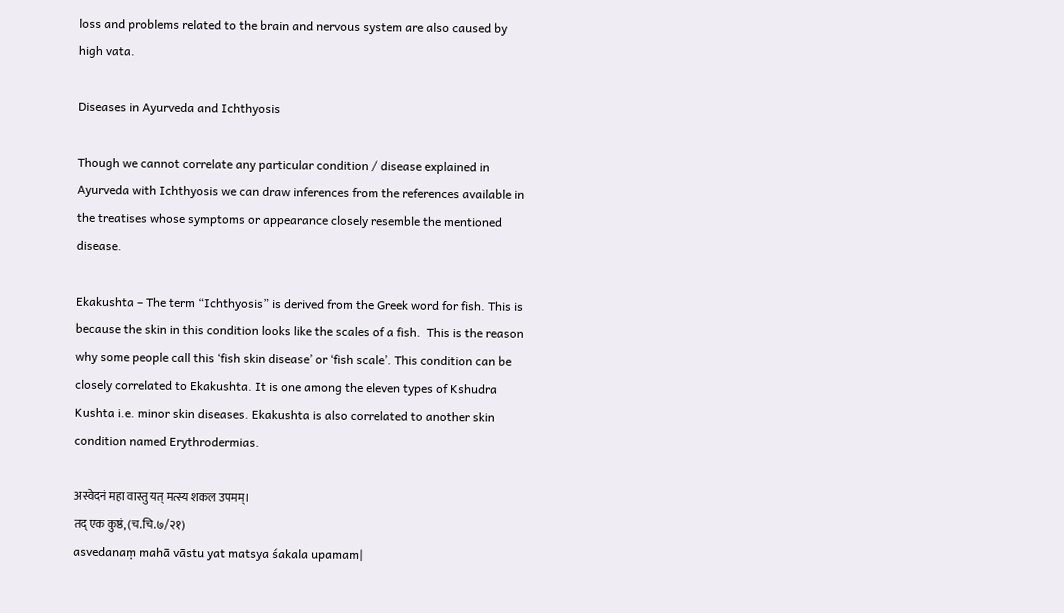loss and problems related to the brain and nervous system are also caused by high vata.

Diseases in Ayurveda and Ichthyosis

Though we cannot correlate any particular condition / disease explained in Ayurveda with Ichthyosis we can draw inferences from the references available in the treatises whose symptoms or appearance closely resemble the mentioned disease.

Ekakushta – The term “Ichthyosis” is derived from the Greek word for fish. This is because the skin in this condition looks like the scales of a fish.  This is the reason why some people call this ‘fish skin disease’ or ‘fish scale’. This condition can be closely correlated to Ekakushta. It is one among the eleven types of Kshudra Kushta i.e. minor skin diseases. Ekakushta is also correlated to another skin condition named Erythrodermias.

अस्वेदनं महा वास्तु यत् मत्स्य शकल उपमम्।
तद् एक कुष्ठं, (च.चि.७/२१)
asvedanaṃ mahā vāstu yat matsya śakala upamam|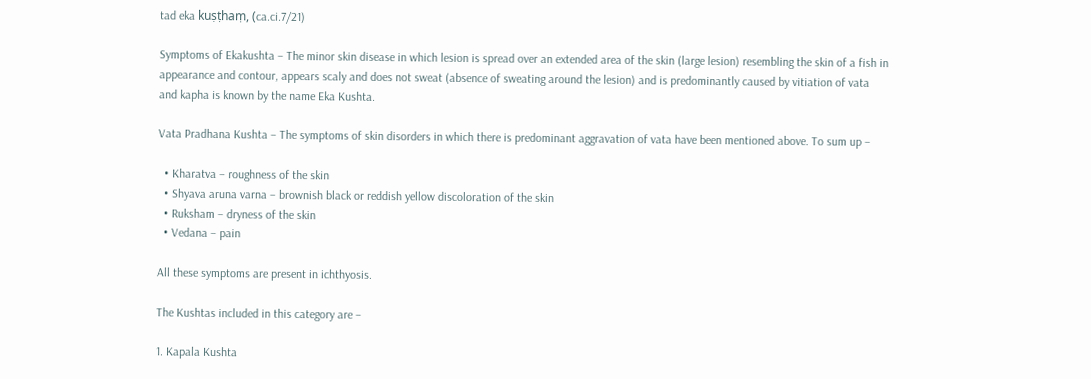tad eka kuṣṭhaṃ, (ca.ci.7/21)

Symptoms of Ekakushta – The minor skin disease in which lesion is spread over an extended area of the skin (large lesion) resembling the skin of a fish in appearance and contour, appears scaly and does not sweat (absence of sweating around the lesion) and is predominantly caused by vitiation of vata and kapha is known by the name Eka Kushta.

Vata Pradhana Kushta – The symptoms of skin disorders in which there is predominant aggravation of vata have been mentioned above. To sum up –

  • Kharatva – roughness of the skin
  • Shyava aruna varna – brownish black or reddish yellow discoloration of the skin
  • Ruksham – dryness of the skin
  • Vedana – pain

All these symptoms are present in ichthyosis.

The Kushtas included in this category are –

1. Kapala Kushta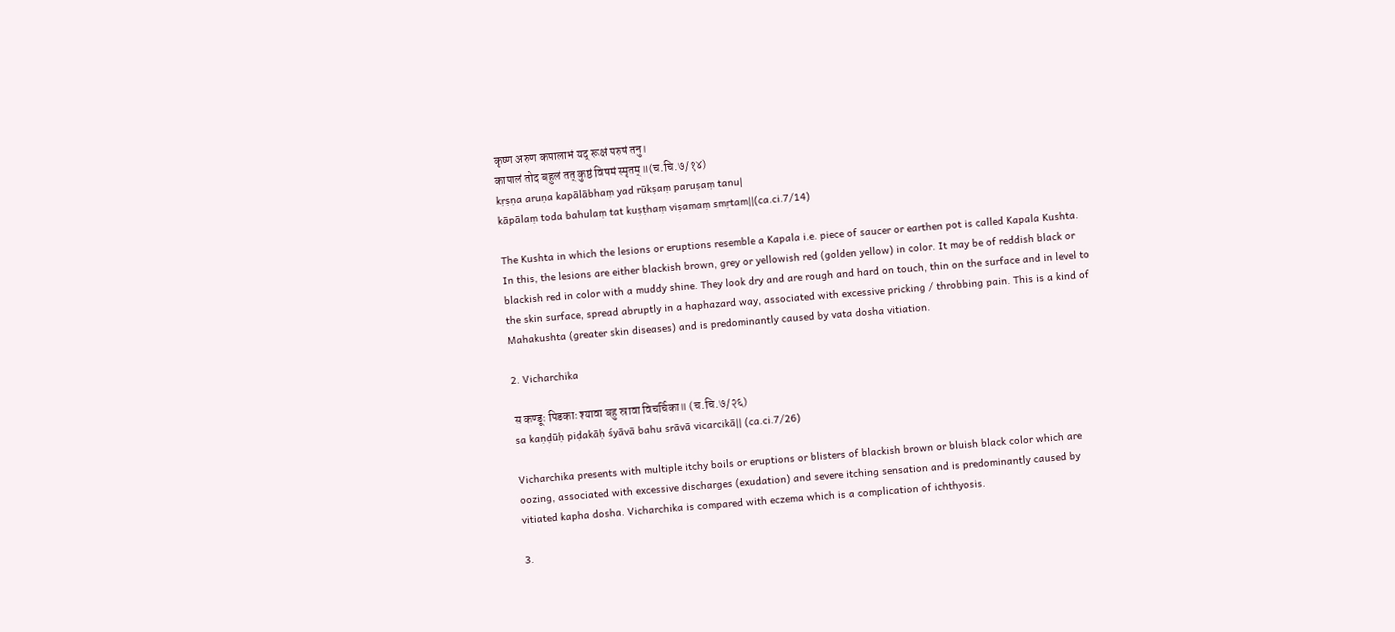कृष्ण अरुण कपालाभं यद् रूक्षं परुषं तनु।
कापालं तोद बहुलं तत् कुष्ठं विषमं स्मृतम्॥(च.चि.७/१४)
kṛṣṇa aruṇa kapālābhaṃ yad rūkṣaṃ paruṣaṃ tanu|
kāpālaṃ toda bahulaṃ tat kuṣṭhaṃ viṣamaṃ smṛtam||(ca.ci.7/14)

The Kushta in which the lesions or eruptions resemble a Kapala i.e. piece of saucer or earthen pot is called Kapala Kushta. In this, the lesions are either blackish brown, grey or yellowish red (golden yellow) in color. It may be of reddish black or blackish red in color with a muddy shine. They look dry and are rough and hard on touch, thin on the surface and in level to the skin surface, spread abruptly in a haphazard way, associated with excessive pricking / throbbing pain. This is a kind of Mahakushta (greater skin diseases) and is predominantly caused by vata dosha vitiation.

2. Vicharchika

स कण्डूः पिडकाः श्यावा बहु स्रावा विचर्चिका॥ (च.चि.७/२६)
sa kaṇḍūḥ piḍakāḥ śyāvā bahu srāvā vicarcikā|| (ca.ci.7/26)

Vicharchika presents with multiple itchy boils or eruptions or blisters of blackish brown or bluish black color which are oozing, associated with excessive discharges (exudation) and severe itching sensation and is predominantly caused by vitiated kapha dosha. Vicharchika is compared with eczema which is a complication of ichthyosis.

3.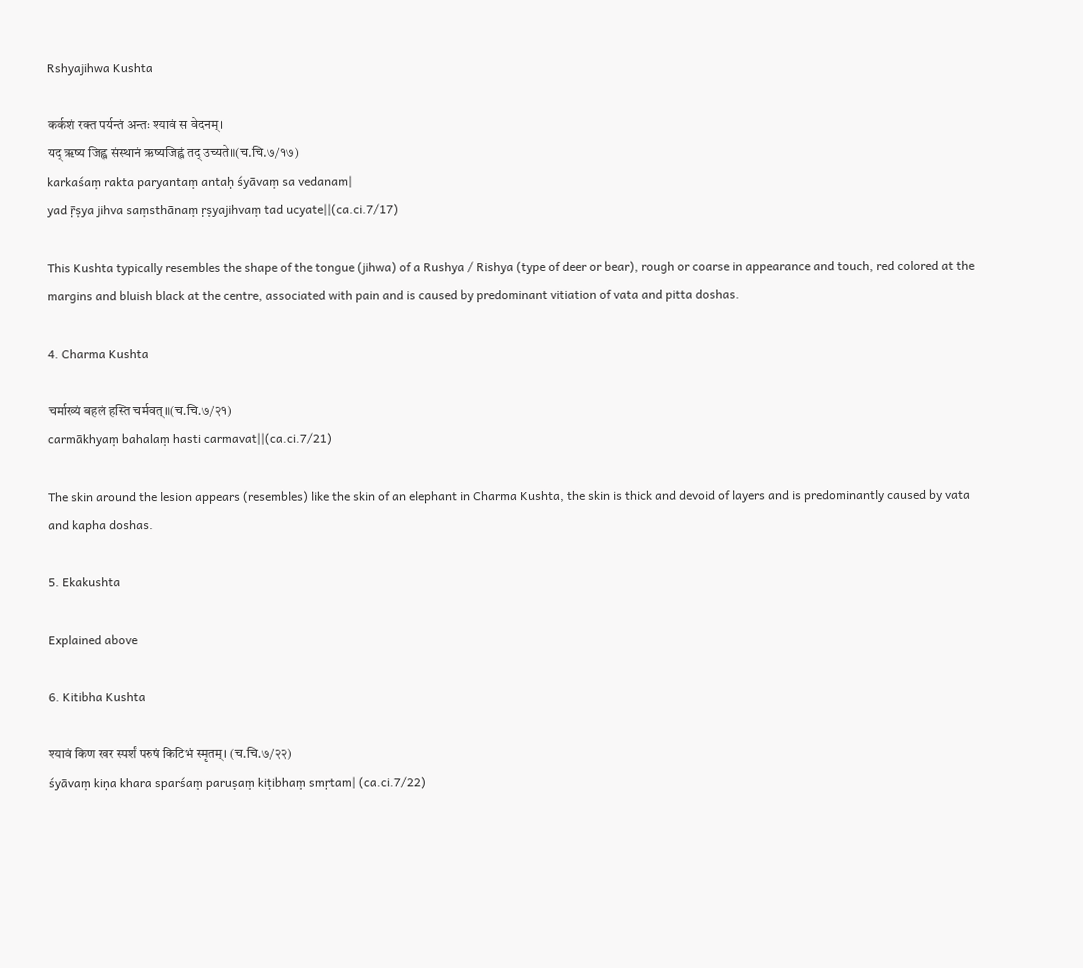Rshyajihwa Kushta

कर्कशं रक्त पर्यन्तं अन्तः श्यावं स वेदनम्।
यद् ॠष्य जिह्व संस्थानं ऋष्यजिह्वं तद् उच्यते॥(च.चि.७/१७)
karkaśaṃ rakta paryantaṃ antaḥ śyāvaṃ sa vedanam|
yad ṝṣya jihva saṃsthānaṃ ṛṣyajihvaṃ tad ucyate||(ca.ci.7/17)

This Kushta typically resembles the shape of the tongue (jihwa) of a Rushya / Rishya (type of deer or bear), rough or coarse in appearance and touch, red colored at the margins and bluish black at the centre, associated with pain and is caused by predominant vitiation of vata and pitta doshas.

4. Charma Kushta

चर्माख्यं बहलं हस्ति चर्मवत्॥(च.चि.७/२१)
carmākhyaṃ bahalaṃ hasti carmavat||(ca.ci.7/21)

The skin around the lesion appears (resembles) like the skin of an elephant in Charma Kushta, the skin is thick and devoid of layers and is predominantly caused by vata and kapha doshas.

5. Ekakushta

Explained above

6. Kitibha Kushta

श्यावं किण खर स्पर्शं परुषं किटिभं स्मृतम्। (च.चि.७/२२)
śyāvaṃ kiṇa khara sparśaṃ paruṣaṃ kiṭibhaṃ smṛtam| (ca.ci.7/22)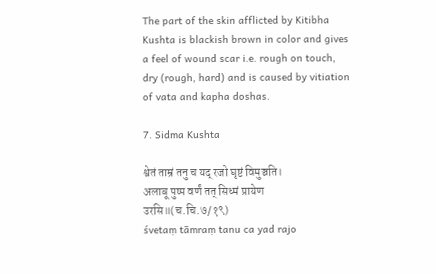The part of the skin afflicted by Kitibha Kushta is blackish brown in color and gives a feel of wound scar i.e. rough on touch, dry (rough, hard) and is caused by vitiation of vata and kapha doshas.

7. Sidma Kushta

श्वेतं ताम्रं तनु च यद् रजो घृष्टं विमुञ्चति।
अलाबू पुष्प वर्णं तत् सिध्मं प्रायेण उरसि॥(च.चि.७/१९)
śvetaṃ tāmraṃ tanu ca yad rajo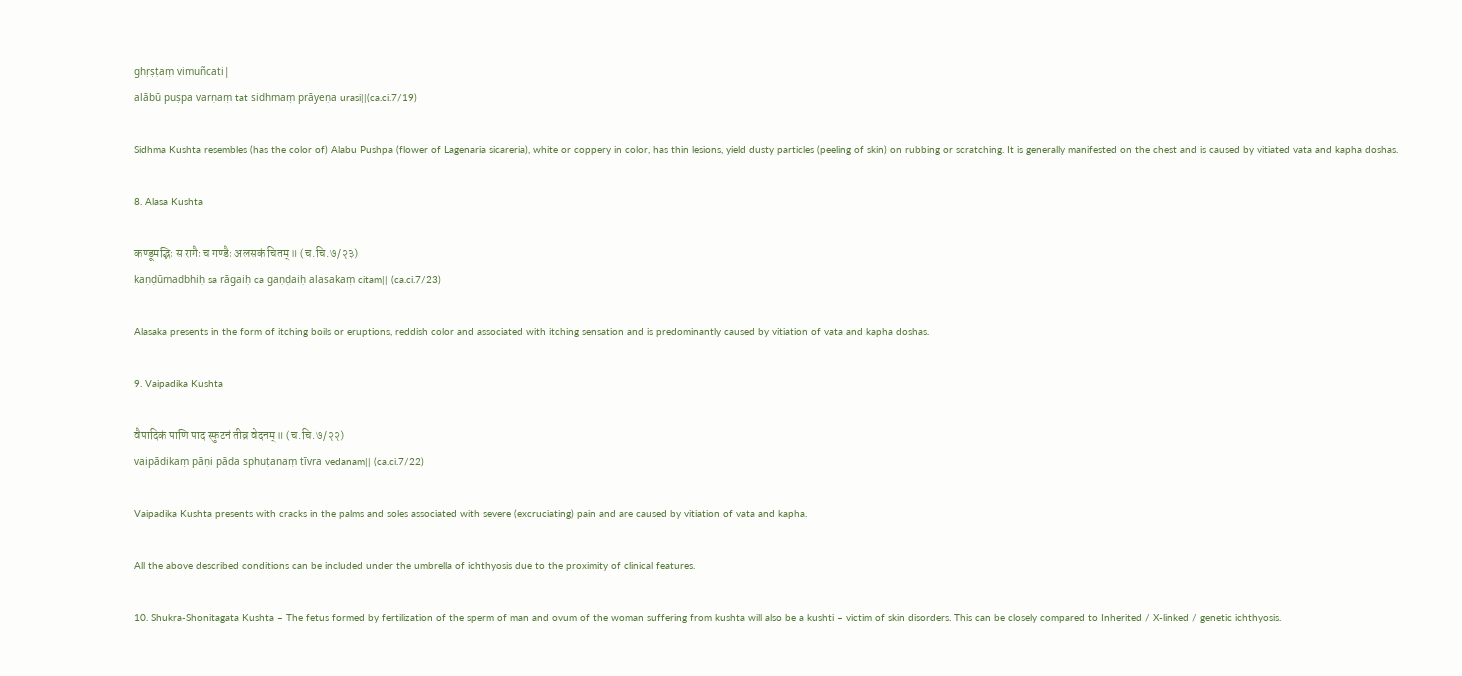ghṛṣṭaṃ vimuñcati|
alābū puṣpa varṇaṃ tat sidhmaṃ prāyeṇa urasi||(ca.ci.7/19)

Sidhma Kushta resembles (has the color of) Alabu Pushpa (flower of Lagenaria sicareria), white or coppery in color, has thin lesions, yield dusty particles (peeling of skin) on rubbing or scratching. It is generally manifested on the chest and is caused by vitiated vata and kapha doshas.

8. Alasa Kushta

कण्डूमद्भिः स रागैः च गण्डैः अलसकं चितम्॥ (च.चि.७/२३)
kaṇḍūmadbhiḥ sa rāgaiḥ ca gaṇḍaiḥ alasakaṃ citam|| (ca.ci.7/23)

Alasaka presents in the form of itching boils or eruptions, reddish color and associated with itching sensation and is predominantly caused by vitiation of vata and kapha doshas.

9. Vaipadika Kushta

वैपादिकं पाणि पाद स्फुटनं तीव्र वेदनम्॥ (च.चि.७/२२)
vaipādikaṃ pāṇi pāda sphuṭanaṃ tīvra vedanam|| (ca.ci.7/22)

Vaipadika Kushta presents with cracks in the palms and soles associated with severe (excruciating) pain and are caused by vitiation of vata and kapha.

All the above described conditions can be included under the umbrella of ichthyosis due to the proximity of clinical features.

10. Shukra-Shonitagata Kushta – The fetus formed by fertilization of the sperm of man and ovum of the woman suffering from kushta will also be a kushti – victim of skin disorders. This can be closely compared to Inherited / X-linked / genetic ichthyosis.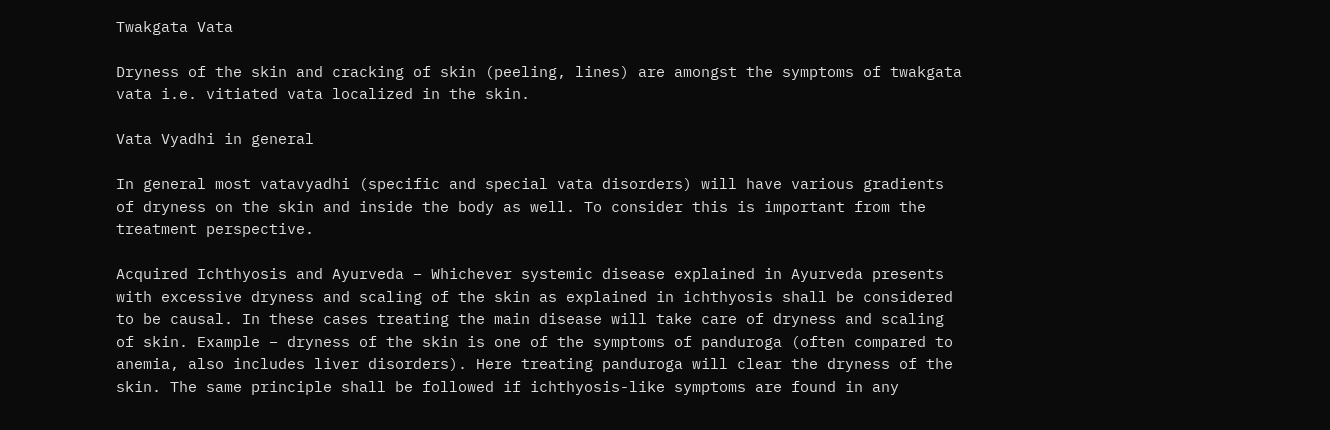Twakgata Vata

Dryness of the skin and cracking of skin (peeling, lines) are amongst the symptoms of twakgata vata i.e. vitiated vata localized in the skin.

Vata Vyadhi in general

In general most vatavyadhi (specific and special vata disorders) will have various gradients of dryness on the skin and inside the body as well. To consider this is important from the treatment perspective.

Acquired Ichthyosis and Ayurveda – Whichever systemic disease explained in Ayurveda presents with excessive dryness and scaling of the skin as explained in ichthyosis shall be considered to be causal. In these cases treating the main disease will take care of dryness and scaling of skin. Example – dryness of the skin is one of the symptoms of panduroga (often compared to anemia, also includes liver disorders). Here treating panduroga will clear the dryness of the skin. The same principle shall be followed if ichthyosis-like symptoms are found in any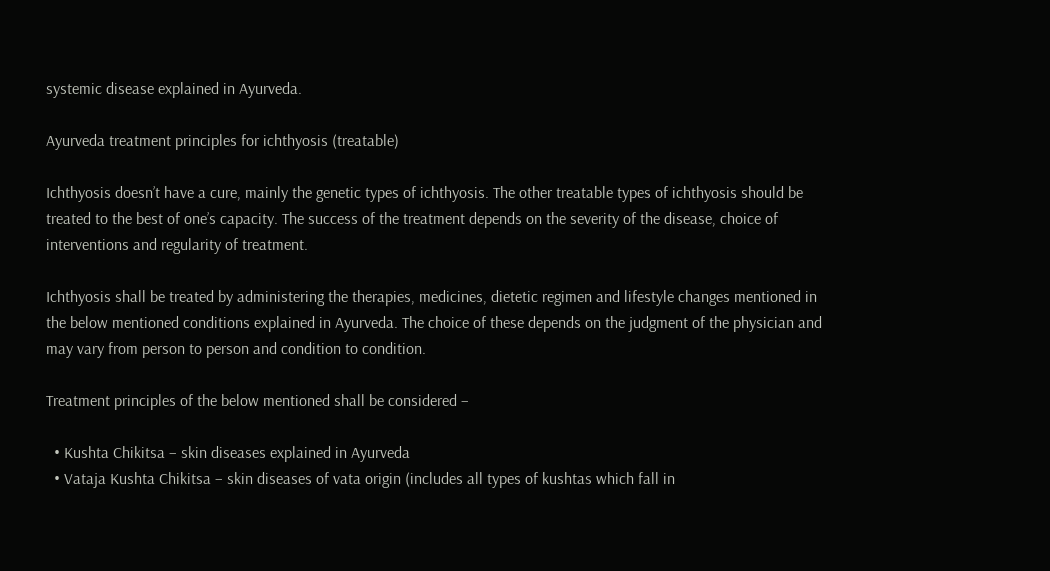systemic disease explained in Ayurveda.

Ayurveda treatment principles for ichthyosis (treatable)

Ichthyosis doesn’t have a cure, mainly the genetic types of ichthyosis. The other treatable types of ichthyosis should be treated to the best of one’s capacity. The success of the treatment depends on the severity of the disease, choice of interventions and regularity of treatment.

Ichthyosis shall be treated by administering the therapies, medicines, dietetic regimen and lifestyle changes mentioned in the below mentioned conditions explained in Ayurveda. The choice of these depends on the judgment of the physician and may vary from person to person and condition to condition.

Treatment principles of the below mentioned shall be considered –

  • Kushta Chikitsa – skin diseases explained in Ayurveda
  • Vataja Kushta Chikitsa – skin diseases of vata origin (includes all types of kushtas which fall in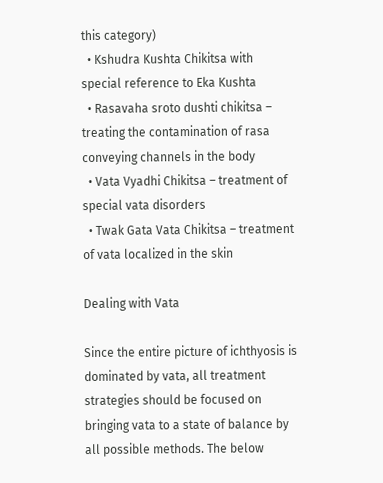this category)
  • Kshudra Kushta Chikitsa with special reference to Eka Kushta
  • Rasavaha sroto dushti chikitsa – treating the contamination of rasa conveying channels in the body
  • Vata Vyadhi Chikitsa – treatment of special vata disorders
  • Twak Gata Vata Chikitsa – treatment of vata localized in the skin

Dealing with Vata

Since the entire picture of ichthyosis is dominated by vata, all treatment strategies should be focused on bringing vata to a state of balance by all possible methods. The below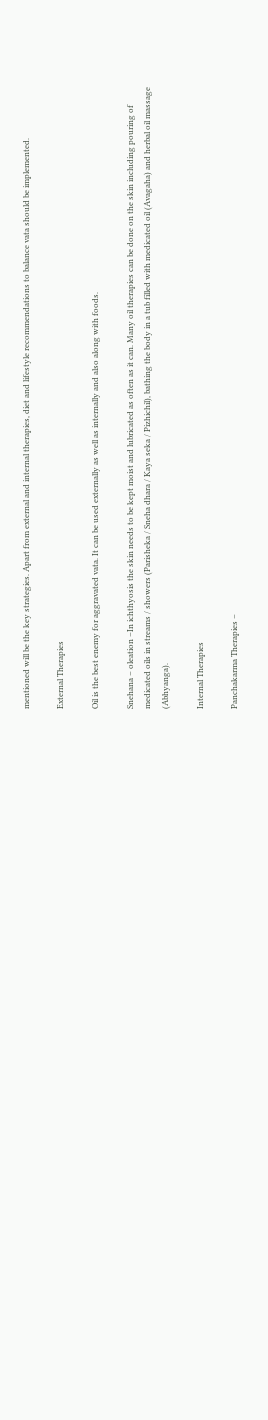mentioned will be the key strategies. Apart from external and internal therapies, diet and lifestyle recommendations to balance vata should be implemented.

External Therapies

Oil is the best enemy for aggravated vata. It can be used externally as well as internally and also along with foods.

Snehana – oleation –In ichthyosis the skin needs to be kept moist and lubricated as often as it can. Many oil therapies can be done on the skin including pouring of medicated oils in streams / showers (Parisheka / Sneha dhara / Kaya seka / Pizhichil), bathing the body in a tub filled with medicated oil (Avagaha) and herbal oil massage (Abhyanga).

Internal Therapies

Panchakarma Therapies –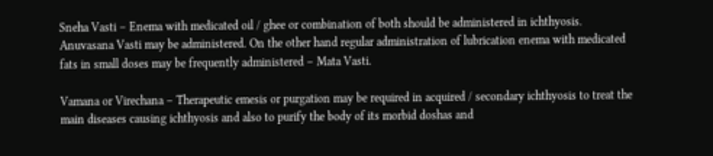Sneha Vasti – Enema with medicated oil / ghee or combination of both should be administered in ichthyosis. Anuvasana Vasti may be administered. On the other hand regular administration of lubrication enema with medicated fats in small doses may be frequently administered – Mata Vasti.

Vamana or Virechana – Therapeutic emesis or purgation may be required in acquired / secondary ichthyosis to treat the main diseases causing ichthyosis and also to purify the body of its morbid doshas and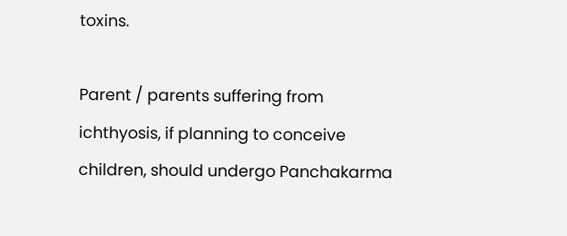toxins.

Parent / parents suffering from ichthyosis, if planning to conceive children, should undergo Panchakarma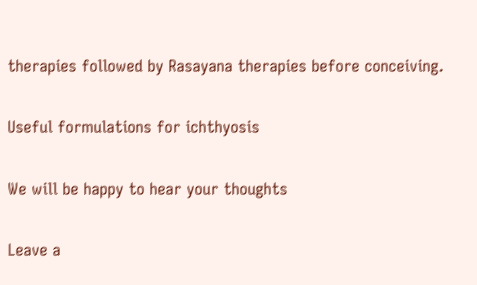therapies followed by Rasayana therapies before conceiving.

Useful formulations for ichthyosis

We will be happy to hear your thoughts

Leave a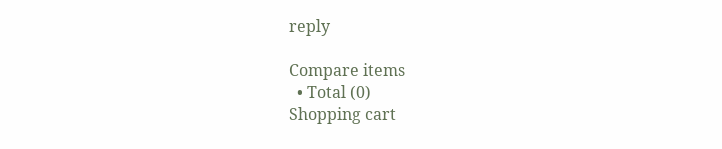reply

Compare items
  • Total (0)
Shopping cart